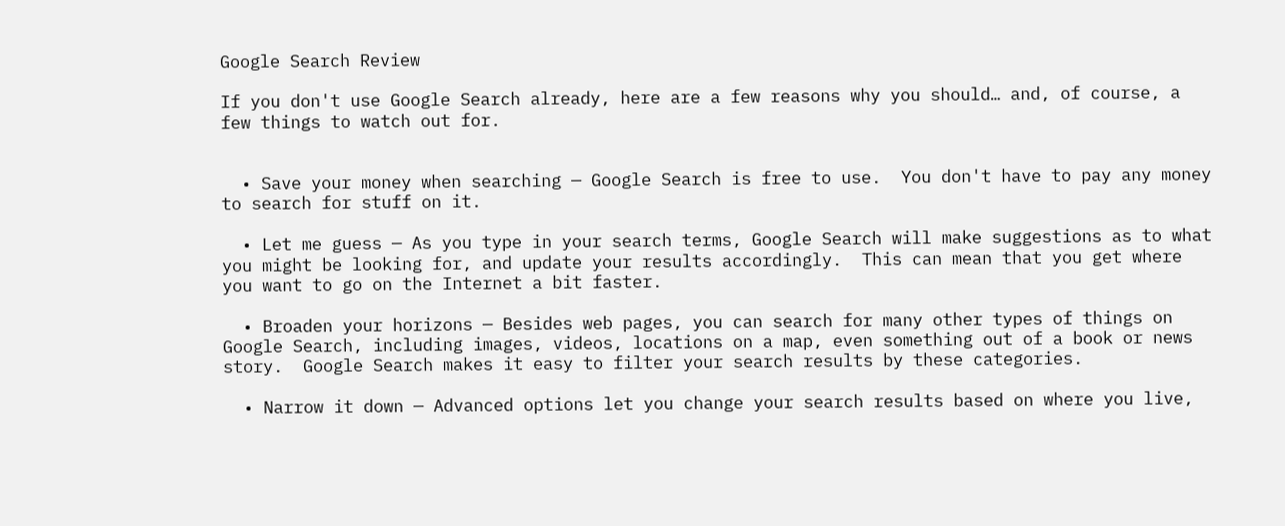Google Search Review

If you don't use Google Search already, here are a few reasons why you should… and, of course, a few things to watch out for.


  • Save your money when searching — Google Search is free to use.  You don't have to pay any money to search for stuff on it.

  • Let me guess — As you type in your search terms, Google Search will make suggestions as to what you might be looking for, and update your results accordingly.  This can mean that you get where you want to go on the Internet a bit faster.

  • Broaden your horizons — Besides web pages, you can search for many other types of things on Google Search, including images, videos, locations on a map, even something out of a book or news story.  Google Search makes it easy to filter your search results by these categories.

  • Narrow it down — Advanced options let you change your search results based on where you live,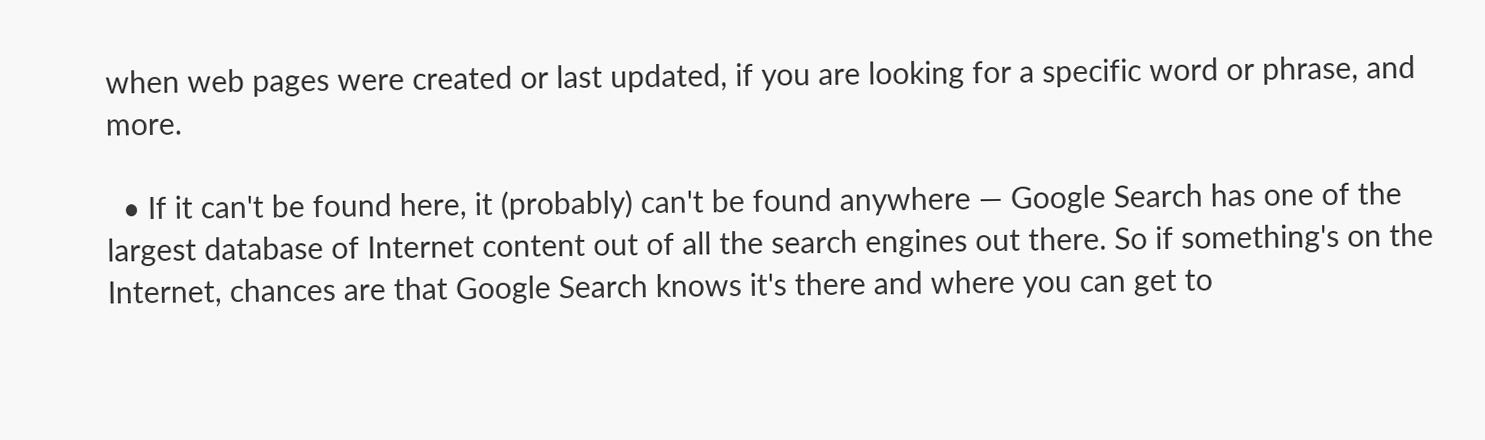when web pages were created or last updated, if you are looking for a specific word or phrase, and more.

  • If it can't be found here, it (probably) can't be found anywhere — Google Search has one of the largest database of Internet content out of all the search engines out there. So if something's on the Internet, chances are that Google Search knows it's there and where you can get to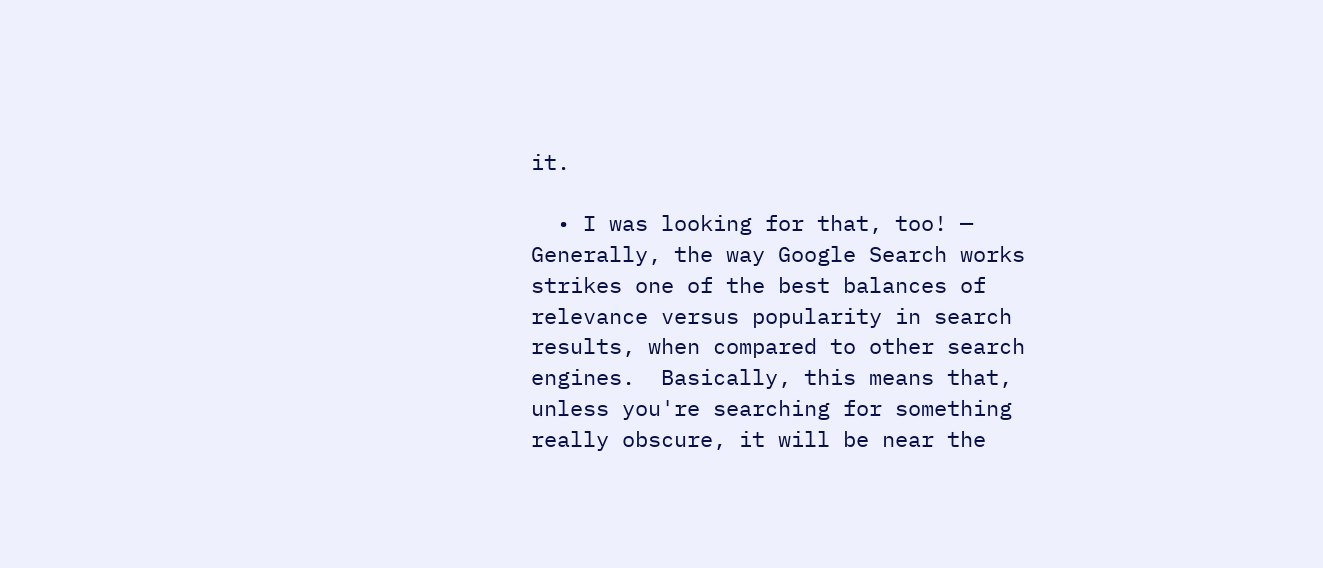it.

  • I was looking for that, too! — Generally, the way Google Search works strikes one of the best balances of relevance versus popularity in search results, when compared to other search engines.  Basically, this means that, unless you're searching for something really obscure, it will be near the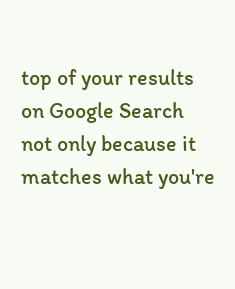top of your results on Google Search not only because it matches what you're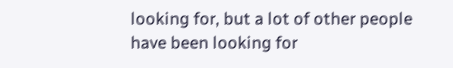looking for, but a lot of other people have been looking for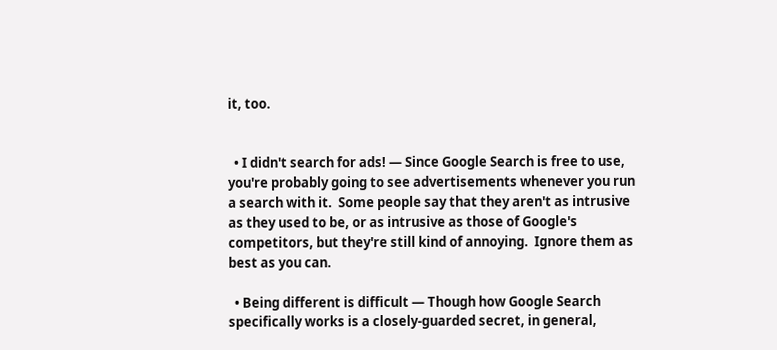it, too.


  • I didn't search for ads! — Since Google Search is free to use, you're probably going to see advertisements whenever you run a search with it.  Some people say that they aren't as intrusive as they used to be, or as intrusive as those of Google's competitors, but they're still kind of annoying.  Ignore them as best as you can.

  • Being different is difficult — Though how Google Search specifically works is a closely-guarded secret, in general,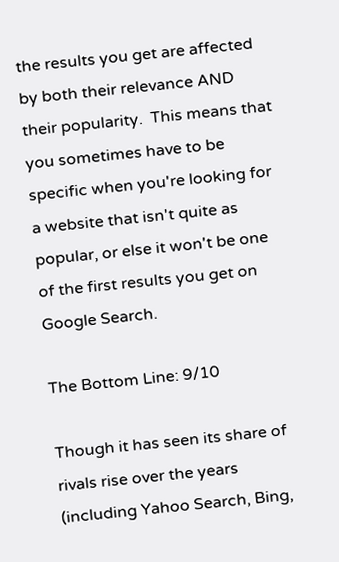the results you get are affected by both their relevance AND their popularity.  This means that you sometimes have to be specific when you're looking for a website that isn't quite as popular, or else it won't be one of the first results you get on Google Search.

The Bottom Line: 9/10

Though it has seen its share of rivals rise over the years (including Yahoo Search, Bing,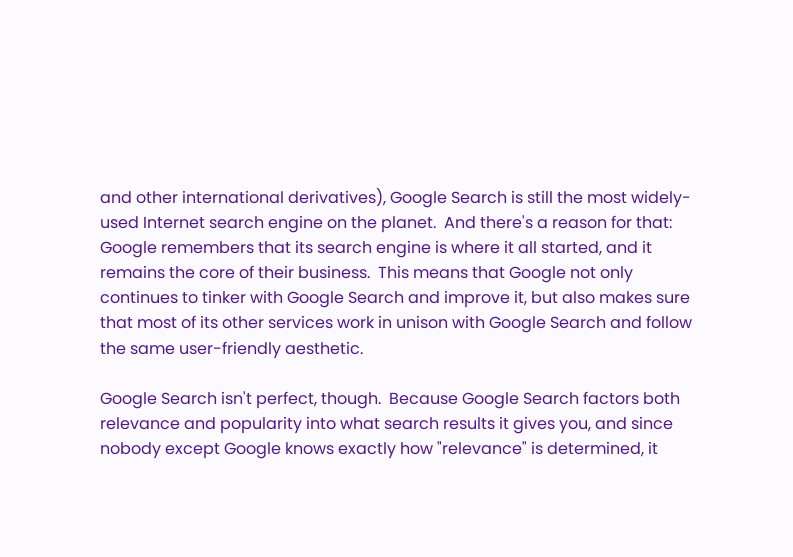and other international derivatives), Google Search is still the most widely-used Internet search engine on the planet.  And there's a reason for that: Google remembers that its search engine is where it all started, and it remains the core of their business.  This means that Google not only continues to tinker with Google Search and improve it, but also makes sure that most of its other services work in unison with Google Search and follow the same user-friendly aesthetic.

Google Search isn't perfect, though.  Because Google Search factors both relevance and popularity into what search results it gives you, and since nobody except Google knows exactly how "relevance" is determined, it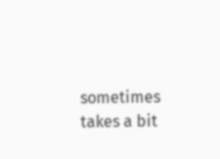sometimes takes a bit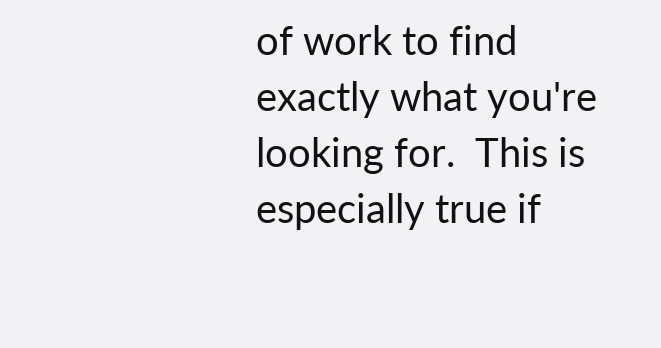of work to find exactly what you're looking for.  This is especially true if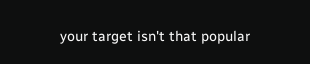your target isn't that popular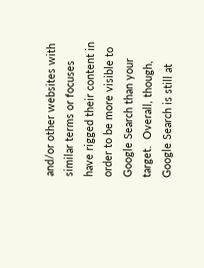and/or other websites with similar terms or focuses have rigged their content in order to be more visible to Google Search than your target.  Overall, though, Google Search is still at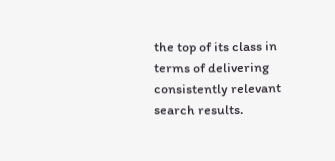the top of its class in terms of delivering consistently relevant search results.